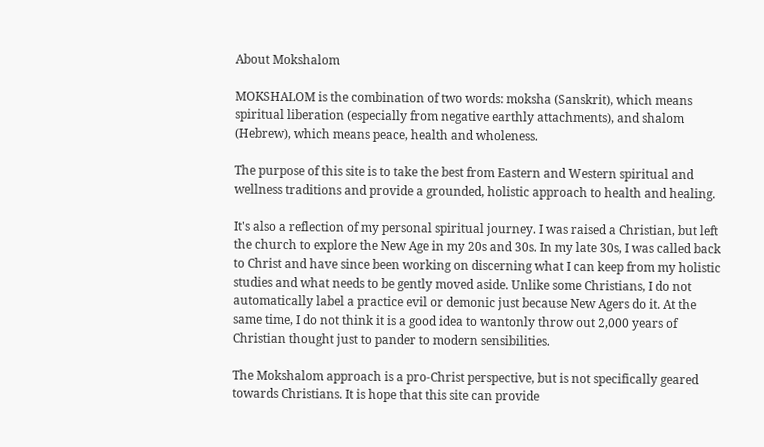About Mokshalom

MOKSHALOM is the combination of two words: moksha (Sanskrit), which means spiritual liberation (especially from negative earthly attachments), and shalom (Hebrew), which means peace, health and wholeness.

The purpose of this site is to take the best from Eastern and Western spiritual and wellness traditions and provide a grounded, holistic approach to health and healing.

It's also a reflection of my personal spiritual journey. I was raised a Christian, but left the church to explore the New Age in my 20s and 30s. In my late 30s, I was called back to Christ and have since been working on discerning what I can keep from my holistic studies and what needs to be gently moved aside. Unlike some Christians, I do not automatically label a practice evil or demonic just because New Agers do it. At the same time, I do not think it is a good idea to wantonly throw out 2,000 years of Christian thought just to pander to modern sensibilities.

The Mokshalom approach is a pro-Christ perspective, but is not specifically geared towards Christians. It is hope that this site can provide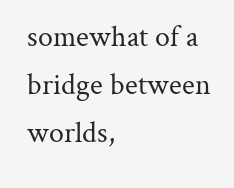somewhat of a bridge between worlds,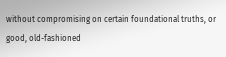without compromising on certain foundational truths, or good, old-fashioned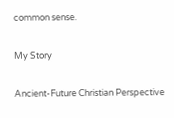common sense.

My Story

Ancient-Future Christian Perspective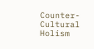Counter-Cultural Holism